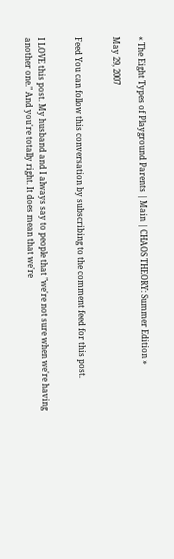« The Eight Types of Playground Parents | Main | CHAOS THEORY: Summer Edition »

May 29, 2007


Feed You can follow this conversation by subscribing to the comment feed for this post.


I LOVE this post. My husband and I always say to people that "we're not sure when we're having another one." And you're totally right. It does mean that we're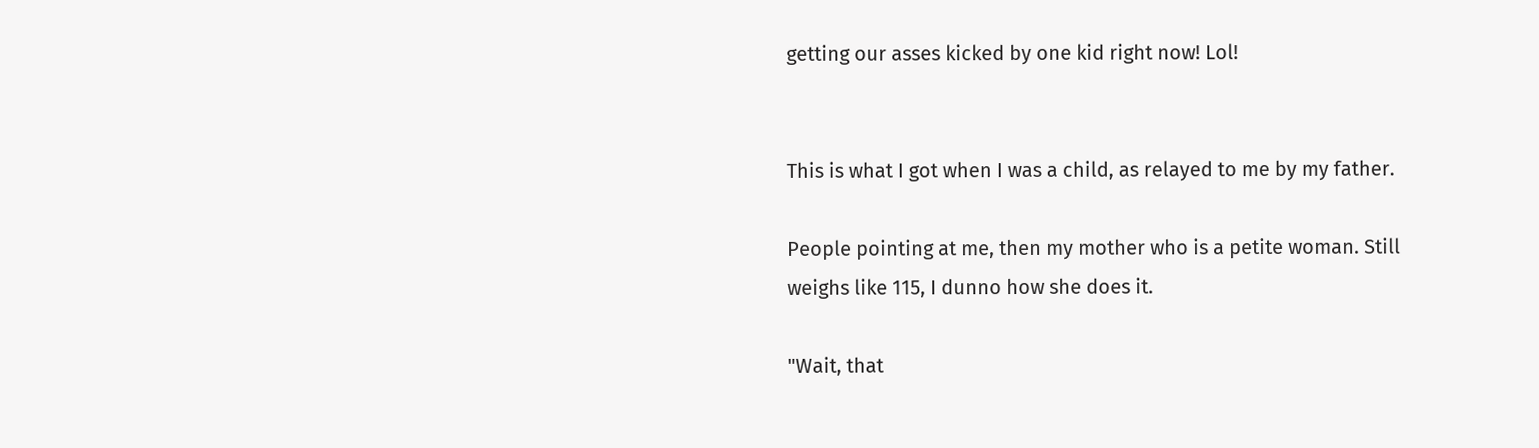getting our asses kicked by one kid right now! Lol!


This is what I got when I was a child, as relayed to me by my father.

People pointing at me, then my mother who is a petite woman. Still weighs like 115, I dunno how she does it.

"Wait, that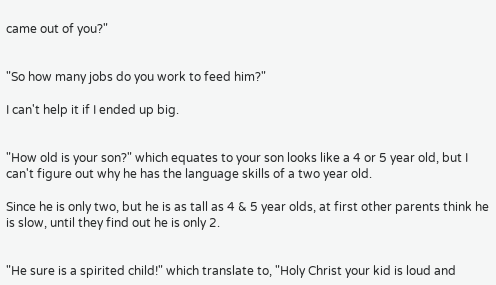came out of you?"


"So how many jobs do you work to feed him?"

I can't help it if I ended up big.


"How old is your son?" which equates to your son looks like a 4 or 5 year old, but I can't figure out why he has the language skills of a two year old.

Since he is only two, but he is as tall as 4 & 5 year olds, at first other parents think he is slow, until they find out he is only 2.


"He sure is a spirited child!" which translate to, "Holy Christ your kid is loud and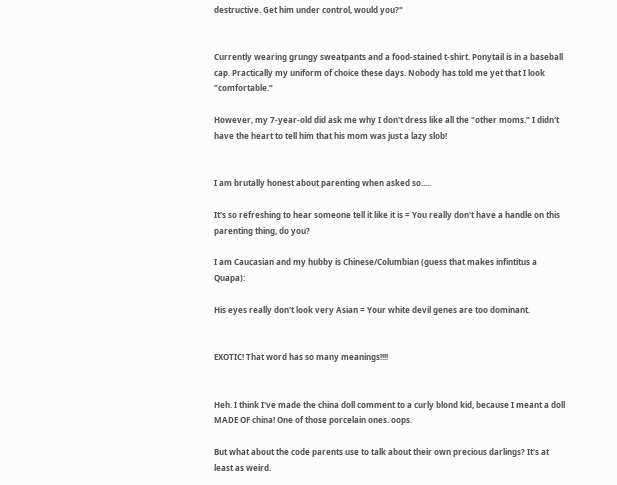destructive. Get him under control, would you?"


Currently wearing grungy sweatpants and a food-stained t-shirt. Ponytail is in a baseball cap. Practically my uniform of choice these days. Nobody has told me yet that I look "comfortable."

However, my 7-year-old did ask me why I don't dress like all the "other moms." I didn't have the heart to tell him that his mom was just a lazy slob!


I am brutally honest about parenting when asked so.....

It's so refreshing to hear someone tell it like it is = You really don't have a handle on this parenting thing, do you?

I am Caucasian and my hubby is Chinese/Columbian (guess that makes infintitus a Quapa):

His eyes really don't look very Asian = Your white devil genes are too dominant.


EXOTIC! That word has so many meanings!!!!


Heh. I think I've made the china doll comment to a curly blond kid, because I meant a doll MADE OF china! One of those porcelain ones. oops.

But what about the code parents use to talk about their own precious darlings? It's at least as weird.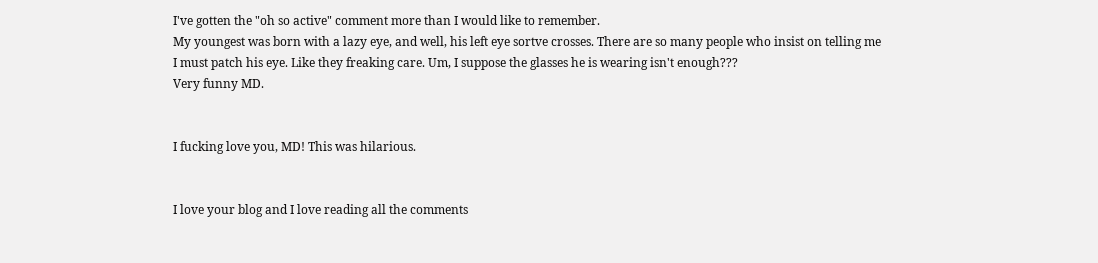I've gotten the "oh so active" comment more than I would like to remember.
My youngest was born with a lazy eye, and well, his left eye sortve crosses. There are so many people who insist on telling me I must patch his eye. Like they freaking care. Um, I suppose the glasses he is wearing isn't enough???
Very funny MD.


I fucking love you, MD! This was hilarious.


I love your blog and I love reading all the comments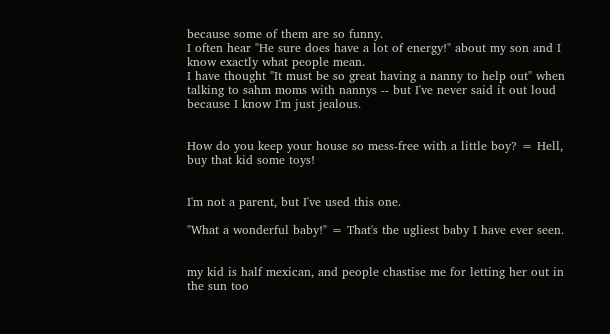because some of them are so funny.
I often hear "He sure does have a lot of energy!" about my son and I know exactly what people mean.
I have thought "It must be so great having a nanny to help out" when talking to sahm moms with nannys -- but I've never said it out loud because I know I'm just jealous.


How do you keep your house so mess-free with a little boy? = Hell, buy that kid some toys!


I'm not a parent, but I've used this one.

"What a wonderful baby!" = That's the ugliest baby I have ever seen.


my kid is half mexican, and people chastise me for letting her out in the sun too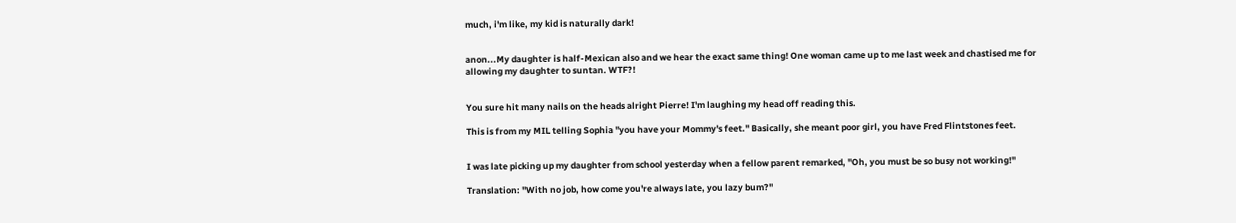much, i'm like, my kid is naturally dark!


anon...My daughter is half-Mexican also and we hear the exact same thing! One woman came up to me last week and chastised me for allowing my daughter to suntan. WTF?!


You sure hit many nails on the heads alright Pierre! I'm laughing my head off reading this.

This is from my MIL telling Sophia "you have your Mommy's feet." Basically, she meant poor girl, you have Fred Flintstones feet.


I was late picking up my daughter from school yesterday when a fellow parent remarked, "Oh, you must be so busy not working!"

Translation: "With no job, how come you're always late, you lazy bum?"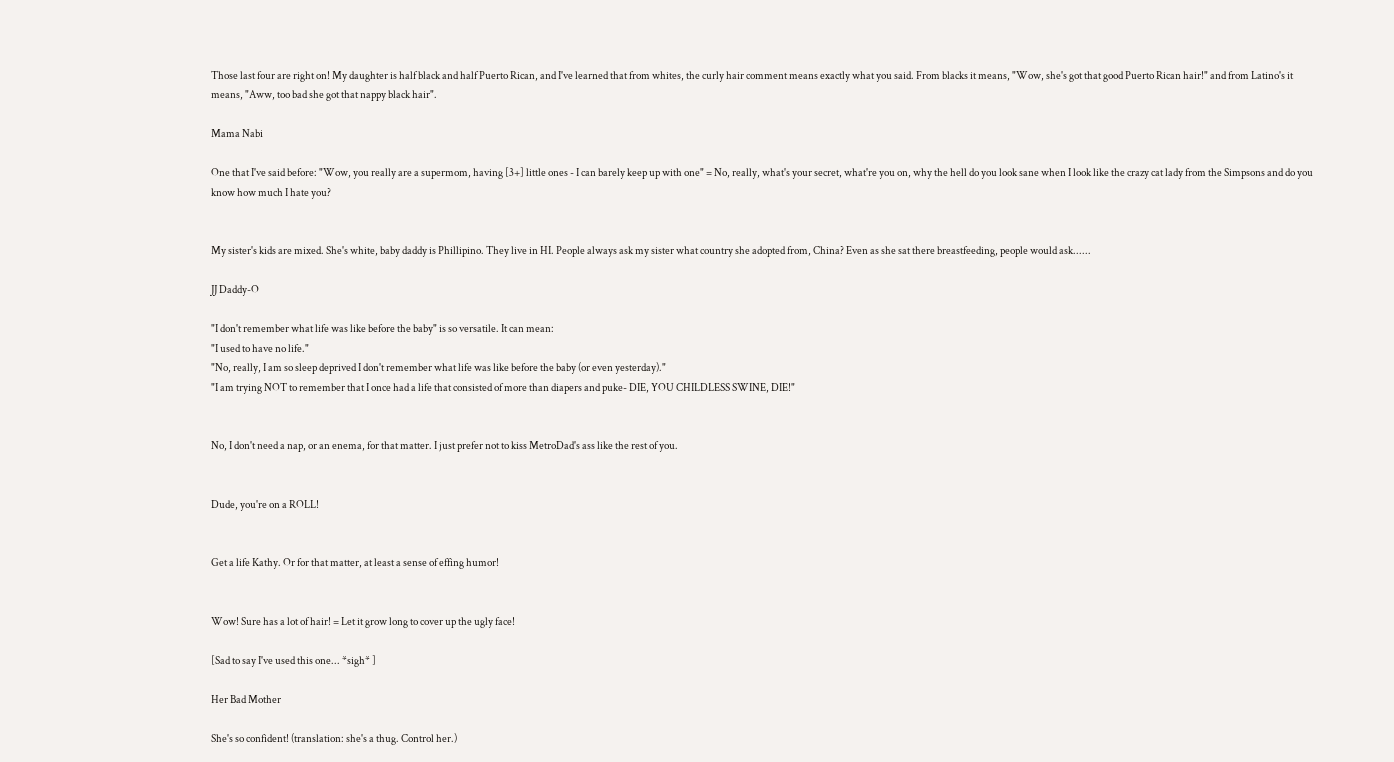Those last four are right on! My daughter is half black and half Puerto Rican, and I've learned that from whites, the curly hair comment means exactly what you said. From blacks it means, "Wow, she's got that good Puerto Rican hair!" and from Latino's it means, "Aww, too bad she got that nappy black hair".

Mama Nabi

One that I've said before: "Wow, you really are a supermom, having [3+] little ones - I can barely keep up with one" = No, really, what's your secret, what're you on, why the hell do you look sane when I look like the crazy cat lady from the Simpsons and do you know how much I hate you?


My sister's kids are mixed. She's white, baby daddy is Phillipino. They live in HI. People always ask my sister what country she adopted from, China? Even as she sat there breastfeeding, people would ask......

JJ Daddy-O

"I don't remember what life was like before the baby" is so versatile. It can mean:
"I used to have no life."
"No, really, I am so sleep deprived I don't remember what life was like before the baby (or even yesterday)."
"I am trying NOT to remember that I once had a life that consisted of more than diapers and puke- DIE, YOU CHILDLESS SWINE, DIE!"


No, I don't need a nap, or an enema, for that matter. I just prefer not to kiss MetroDad's ass like the rest of you.


Dude, you're on a ROLL!


Get a life Kathy. Or for that matter, at least a sense of effing humor!


Wow! Sure has a lot of hair! = Let it grow long to cover up the ugly face!

[Sad to say I've used this one... *sigh* ]

Her Bad Mother

She's so confident! (translation: she's a thug. Control her.)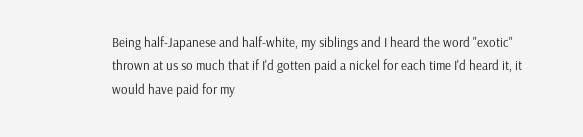Being half-Japanese and half-white, my siblings and I heard the word "exotic" thrown at us so much that if I'd gotten paid a nickel for each time I'd heard it, it would have paid for my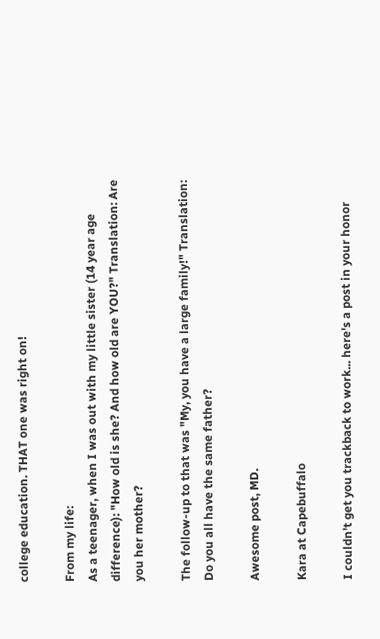college education. THAT one was right on!

From my life:
As a teenager, when I was out with my little sister (14 year age difference): "How old is she? And how old are YOU?" Translation: Are you her mother?

The follow-up to that was "My, you have a large family!" Translation: Do you all have the same father?

Awesome post, MD.

Kara at Capebuffalo

I couldn't get you trackback to work... here's a post in your honor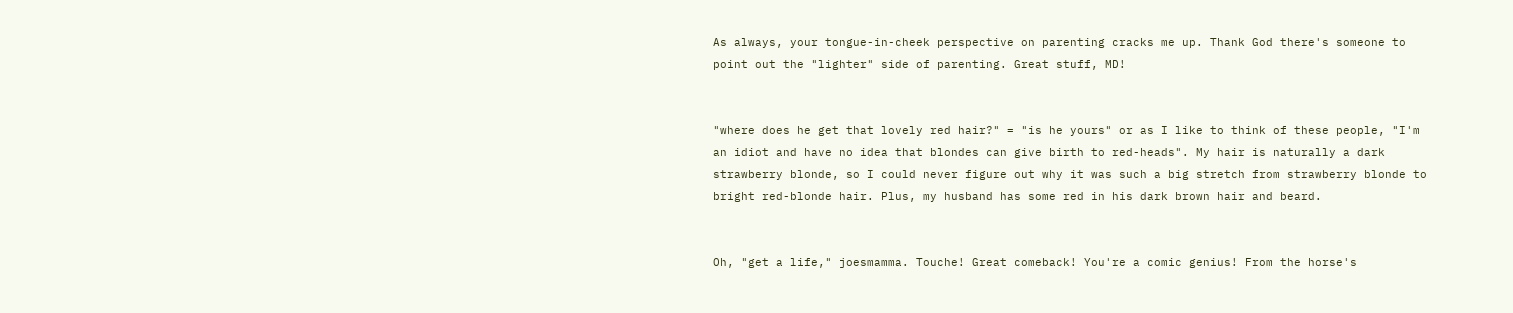As always, your tongue-in-cheek perspective on parenting cracks me up. Thank God there's someone to point out the "lighter" side of parenting. Great stuff, MD!


"where does he get that lovely red hair?" = "is he yours" or as I like to think of these people, "I'm an idiot and have no idea that blondes can give birth to red-heads". My hair is naturally a dark strawberry blonde, so I could never figure out why it was such a big stretch from strawberry blonde to bright red-blonde hair. Plus, my husband has some red in his dark brown hair and beard.


Oh, "get a life," joesmamma. Touche! Great comeback! You're a comic genius! From the horse's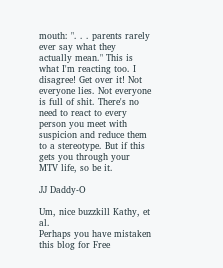mouth: ". . . parents rarely ever say what they actually mean." This is what I'm reacting too. I disagree! Get over it! Not everyone lies. Not everyone is full of shit. There's no need to react to every person you meet with suspicion and reduce them to a stereotype. But if this gets you through your MTV life, so be it.

JJ Daddy-O

Um, nice buzzkill Kathy, et al.
Perhaps you have mistaken this blog for Free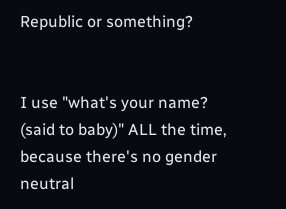Republic or something?


I use "what's your name? (said to baby)" ALL the time, because there's no gender neutral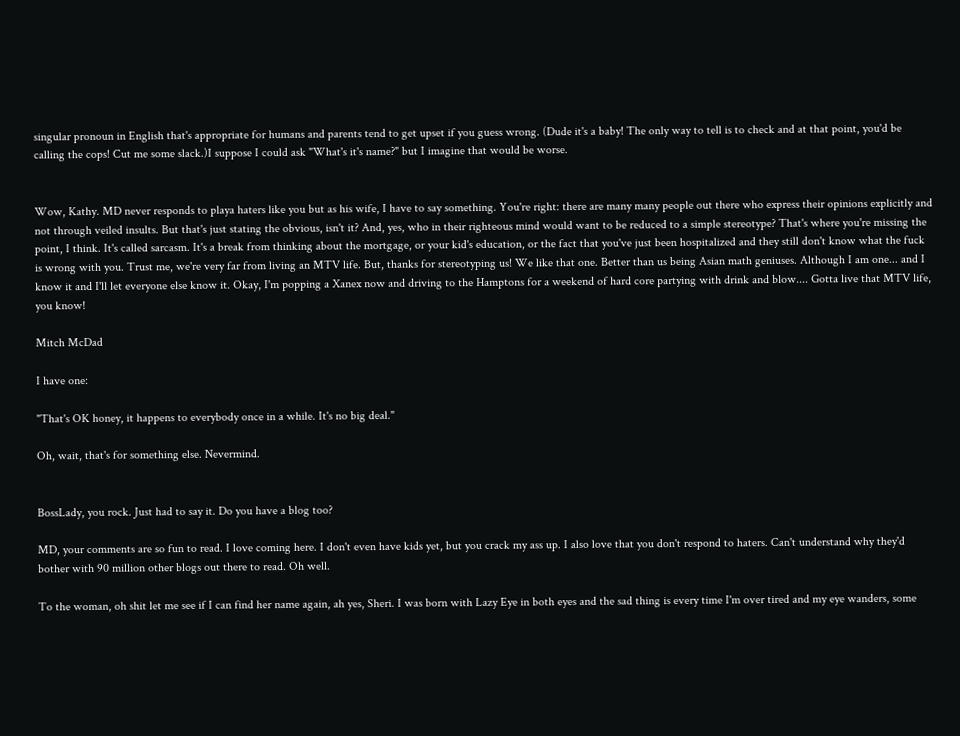singular pronoun in English that's appropriate for humans and parents tend to get upset if you guess wrong. (Dude it's a baby! The only way to tell is to check and at that point, you'd be calling the cops! Cut me some slack.)I suppose I could ask "What's it's name?" but I imagine that would be worse.


Wow, Kathy. MD never responds to playa haters like you but as his wife, I have to say something. You're right: there are many many people out there who express their opinions explicitly and not through veiled insults. But that's just stating the obvious, isn't it? And, yes, who in their righteous mind would want to be reduced to a simple stereotype? That's where you're missing the point, I think. It's called sarcasm. It's a break from thinking about the mortgage, or your kid's education, or the fact that you've just been hospitalized and they still don't know what the fuck is wrong with you. Trust me, we're very far from living an MTV life. But, thanks for stereotyping us! We like that one. Better than us being Asian math geniuses. Although I am one... and I know it and I'll let everyone else know it. Okay, I'm popping a Xanex now and driving to the Hamptons for a weekend of hard core partying with drink and blow.... Gotta live that MTV life, you know!

Mitch McDad

I have one:

"That's OK honey, it happens to everybody once in a while. It's no big deal."

Oh, wait, that's for something else. Nevermind.


BossLady, you rock. Just had to say it. Do you have a blog too?

MD, your comments are so fun to read. I love coming here. I don't even have kids yet, but you crack my ass up. I also love that you don't respond to haters. Can't understand why they'd bother with 90 million other blogs out there to read. Oh well.

To the woman, oh shit let me see if I can find her name again, ah yes, Sheri. I was born with Lazy Eye in both eyes and the sad thing is every time I'm over tired and my eye wanders, some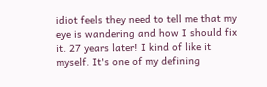idiot feels they need to tell me that my eye is wandering and how I should fix it. 27 years later! I kind of like it myself. It's one of my defining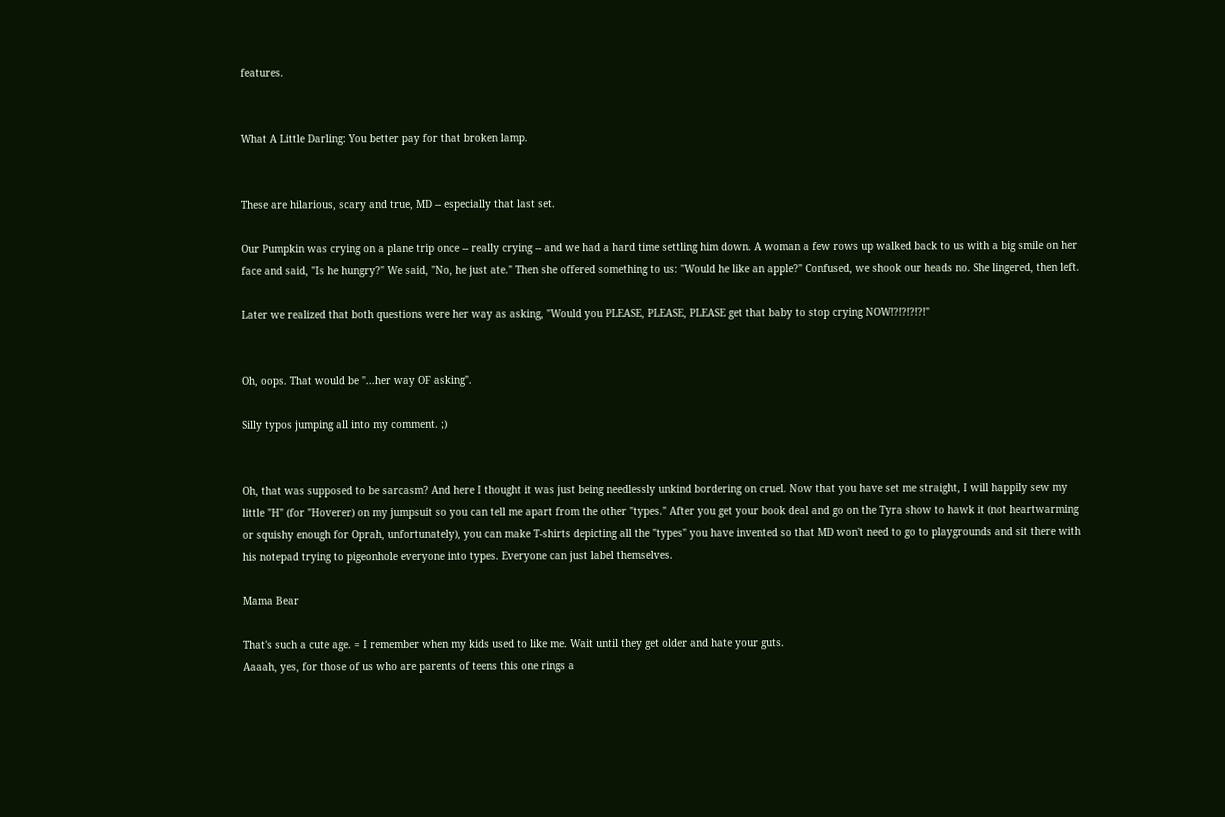features.


What A Little Darling: You better pay for that broken lamp.


These are hilarious, scary and true, MD -- especially that last set.

Our Pumpkin was crying on a plane trip once -- really crying -- and we had a hard time settling him down. A woman a few rows up walked back to us with a big smile on her face and said, "Is he hungry?" We said, "No, he just ate." Then she offered something to us: "Would he like an apple?" Confused, we shook our heads no. She lingered, then left.

Later we realized that both questions were her way as asking, "Would you PLEASE, PLEASE, PLEASE get that baby to stop crying NOW!?!?!?!?!"


Oh, oops. That would be "...her way OF asking".

Silly typos jumping all into my comment. ;)


Oh, that was supposed to be sarcasm? And here I thought it was just being needlessly unkind bordering on cruel. Now that you have set me straight, I will happily sew my little "H" (for "Hoverer) on my jumpsuit so you can tell me apart from the other "types." After you get your book deal and go on the Tyra show to hawk it (not heartwarming or squishy enough for Oprah, unfortunately), you can make T-shirts depicting all the "types" you have invented so that MD won't need to go to playgrounds and sit there with his notepad trying to pigeonhole everyone into types. Everyone can just label themselves.

Mama Bear

That's such a cute age. = I remember when my kids used to like me. Wait until they get older and hate your guts.
Aaaah, yes, for those of us who are parents of teens this one rings a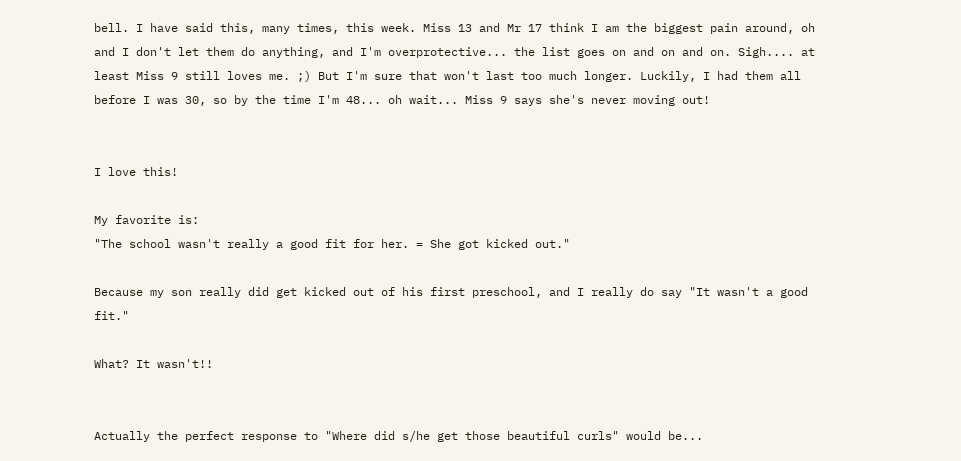bell. I have said this, many times, this week. Miss 13 and Mr 17 think I am the biggest pain around, oh and I don't let them do anything, and I'm overprotective... the list goes on and on and on. Sigh.... at least Miss 9 still loves me. ;) But I'm sure that won't last too much longer. Luckily, I had them all before I was 30, so by the time I'm 48... oh wait... Miss 9 says she's never moving out!


I love this!

My favorite is:
"The school wasn't really a good fit for her. = She got kicked out."

Because my son really did get kicked out of his first preschool, and I really do say "It wasn't a good fit."

What? It wasn't!!


Actually the perfect response to "Where did s/he get those beautiful curls" would be...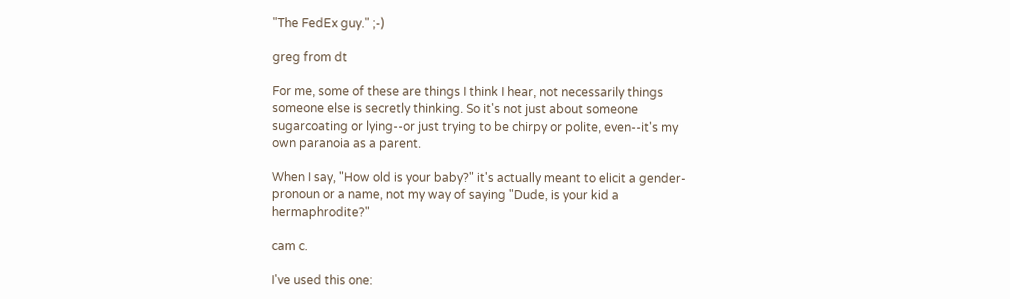"The FedEx guy." ;-)

greg from dt

For me, some of these are things I think I hear, not necessarily things someone else is secretly thinking. So it's not just about someone sugarcoating or lying--or just trying to be chirpy or polite, even--it's my own paranoia as a parent.

When I say, "How old is your baby?" it's actually meant to elicit a gender-pronoun or a name, not my way of saying "Dude, is your kid a hermaphrodite?"

cam c.

I've used this one: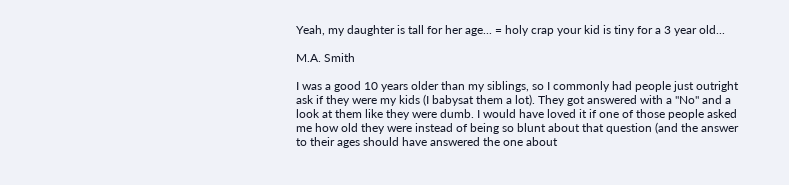Yeah, my daughter is tall for her age... = holy crap your kid is tiny for a 3 year old...

M.A. Smith

I was a good 10 years older than my siblings, so I commonly had people just outright ask if they were my kids (I babysat them a lot). They got answered with a "No" and a look at them like they were dumb. I would have loved it if one of those people asked me how old they were instead of being so blunt about that question (and the answer to their ages should have answered the one about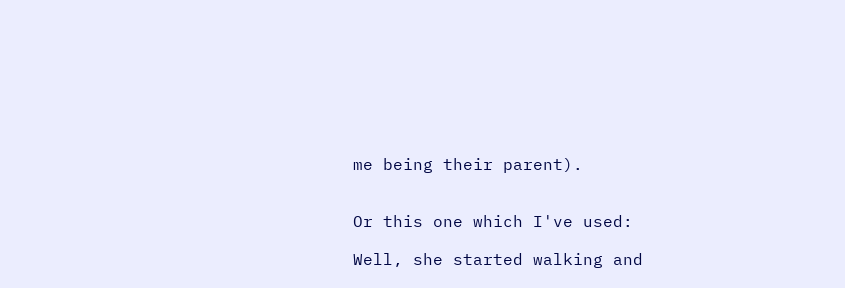me being their parent).


Or this one which I've used:

Well, she started walking and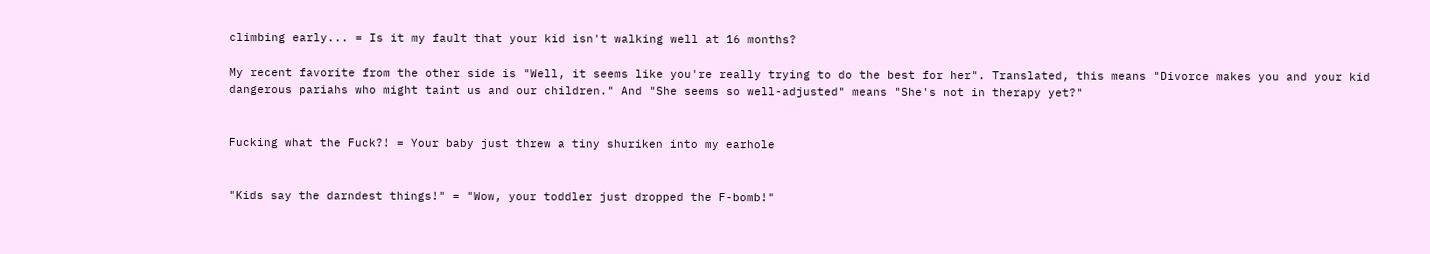climbing early... = Is it my fault that your kid isn't walking well at 16 months?

My recent favorite from the other side is "Well, it seems like you're really trying to do the best for her". Translated, this means "Divorce makes you and your kid dangerous pariahs who might taint us and our children." And "She seems so well-adjusted" means "She's not in therapy yet?"


Fucking what the Fuck?! = Your baby just threw a tiny shuriken into my earhole


"Kids say the darndest things!" = "Wow, your toddler just dropped the F-bomb!"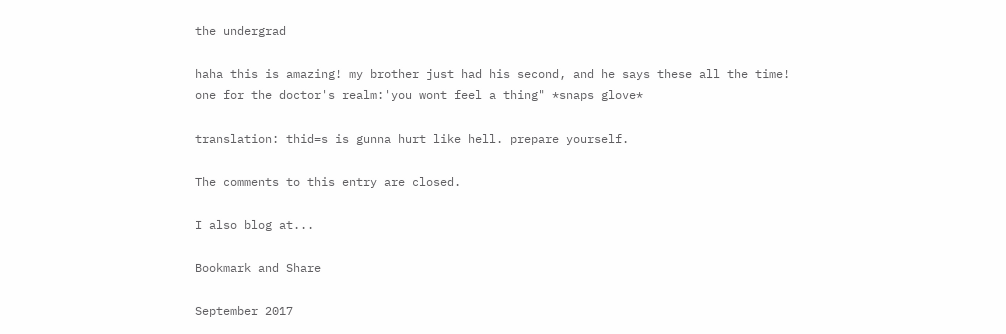the undergrad

haha this is amazing! my brother just had his second, and he says these all the time!
one for the doctor's realm:'you wont feel a thing" *snaps glove*

translation: thid=s is gunna hurt like hell. prepare yourself.

The comments to this entry are closed.

I also blog at...

Bookmark and Share

September 2017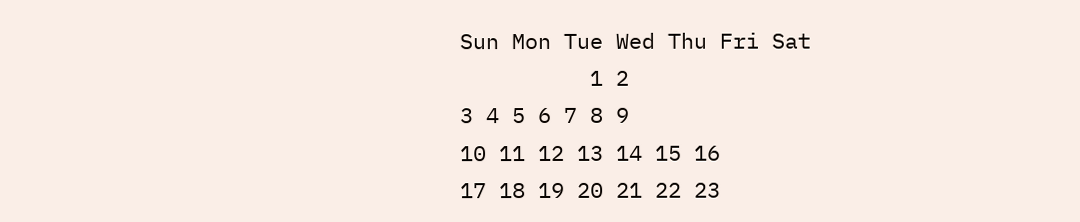Sun Mon Tue Wed Thu Fri Sat
          1 2
3 4 5 6 7 8 9
10 11 12 13 14 15 16
17 18 19 20 21 22 23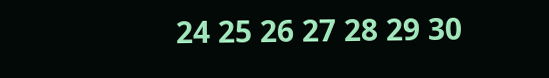24 25 26 27 28 29 30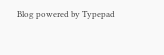Blog powered by Typepad